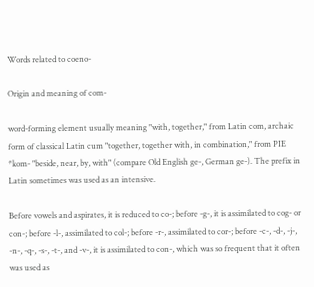Words related to coeno-

Origin and meaning of com-

word-forming element usually meaning "with, together," from Latin com, archaic form of classical Latin cum "together, together with, in combination," from PIE *kom- "beside, near, by, with" (compare Old English ge-, German ge-). The prefix in Latin sometimes was used as an intensive.

Before vowels and aspirates, it is reduced to co-; before -g-, it is assimilated to cog- or con-; before -l-, assimilated to col-; before -r-, assimilated to cor-; before -c-, -d-, -j-, -n-, -q-, -s-, -t-, and -v-, it is assimilated to con-, which was so frequent that it often was used as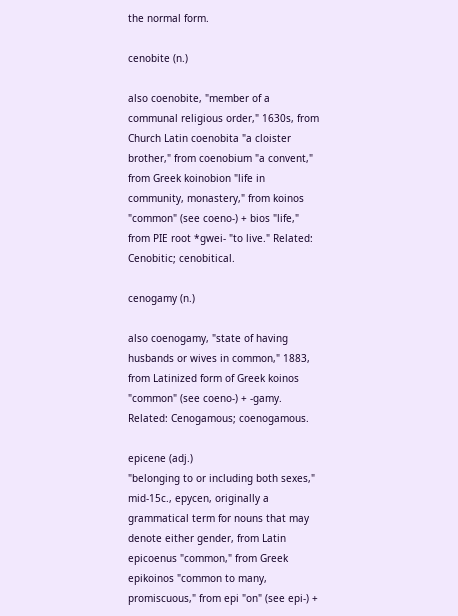the normal form.

cenobite (n.)

also coenobite, "member of a communal religious order," 1630s, from Church Latin coenobita "a cloister brother," from coenobium "a convent," from Greek koinobion "life in community, monastery," from koinos "common" (see coeno-) + bios "life," from PIE root *gwei- "to live." Related: Cenobitic; cenobitical.

cenogamy (n.)

also coenogamy, "state of having husbands or wives in common," 1883,  from Latinized form of Greek koinos "common" (see coeno-) + -gamy. Related: Cenogamous; coenogamous.

epicene (adj.)
"belonging to or including both sexes," mid-15c., epycen, originally a grammatical term for nouns that may denote either gender, from Latin epicoenus "common," from Greek epikoinos "common to many, promiscuous," from epi "on" (see epi-) +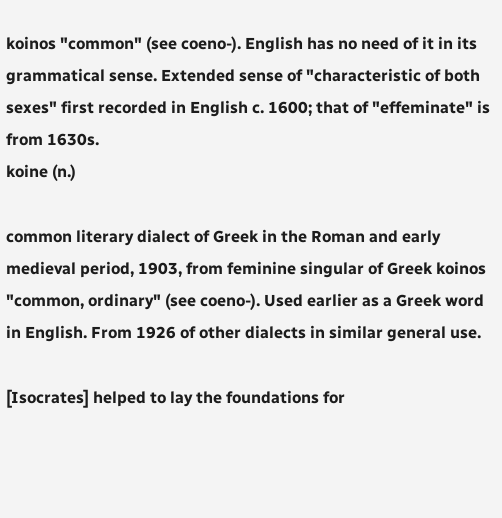koinos "common" (see coeno-). English has no need of it in its grammatical sense. Extended sense of "characteristic of both sexes" first recorded in English c. 1600; that of "effeminate" is from 1630s.
koine (n.)

common literary dialect of Greek in the Roman and early medieval period, 1903, from feminine singular of Greek koinos "common, ordinary" (see coeno-). Used earlier as a Greek word in English. From 1926 of other dialects in similar general use.

[Isocrates] helped to lay the foundations for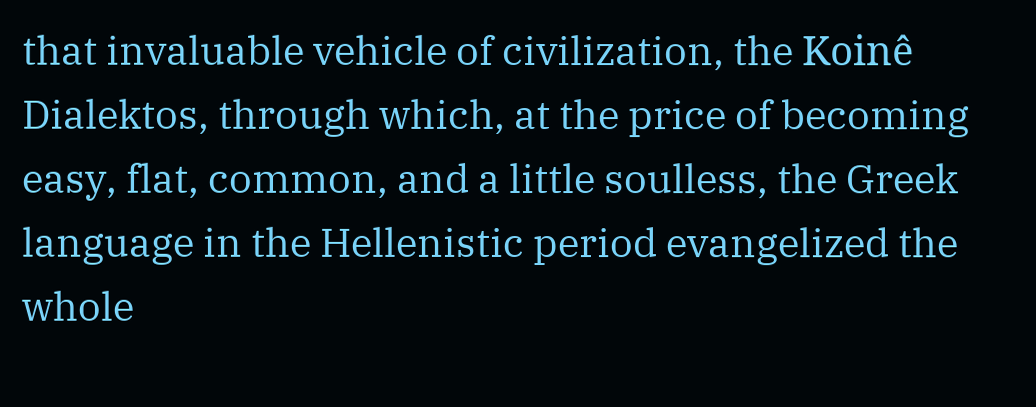that invaluable vehicle of civilization, the Koinê Dialektos, through which, at the price of becoming easy, flat, common, and a little soulless, the Greek language in the Hellenistic period evangelized the whole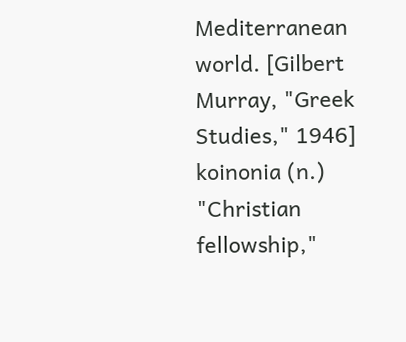Mediterranean world. [Gilbert Murray, "Greek Studies," 1946]
koinonia (n.)
"Christian fellowship,"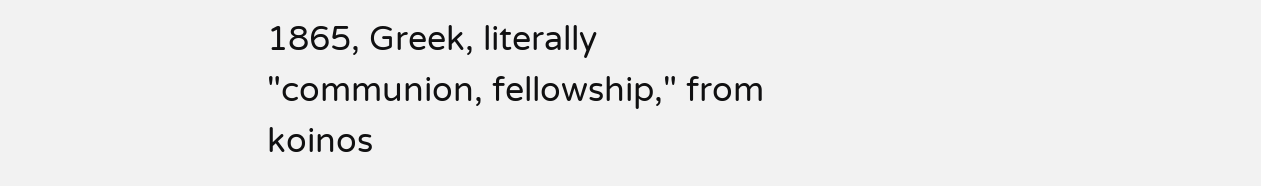1865, Greek, literally "communion, fellowship," from koinos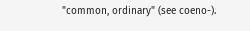"common, ordinary" (see coeno-).